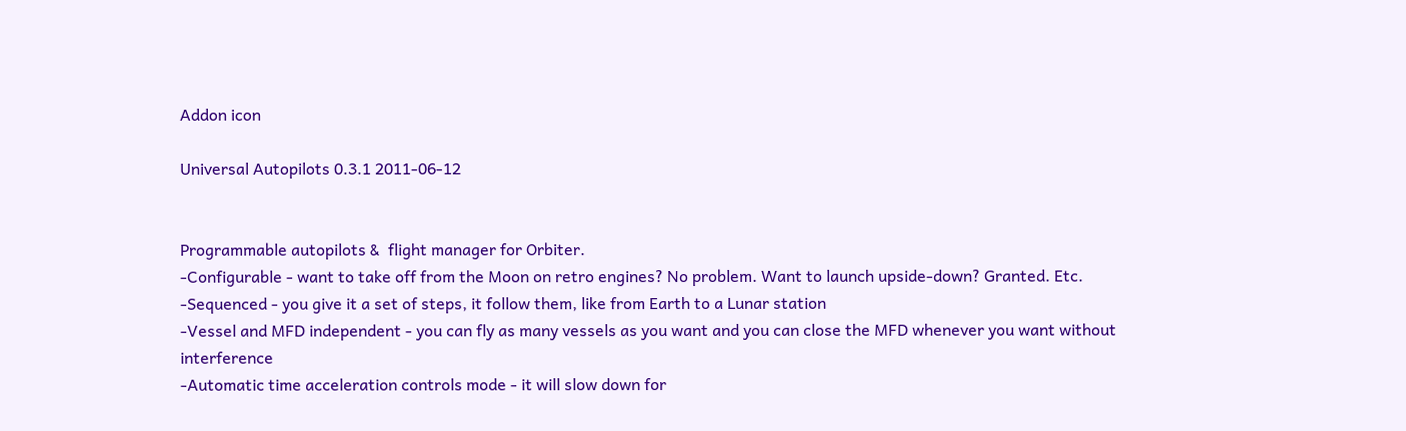Addon icon

Universal Autopilots 0.3.1 2011-06-12


Programmable autopilots &  flight manager for Orbiter.
-Configurable - want to take off from the Moon on retro engines? No problem. Want to launch upside-down? Granted. Etc.
-Sequenced - you give it a set of steps, it follow them, like from Earth to a Lunar station
-Vessel and MFD independent - you can fly as many vessels as you want and you can close the MFD whenever you want without interference
-Automatic time acceleration controls mode - it will slow down for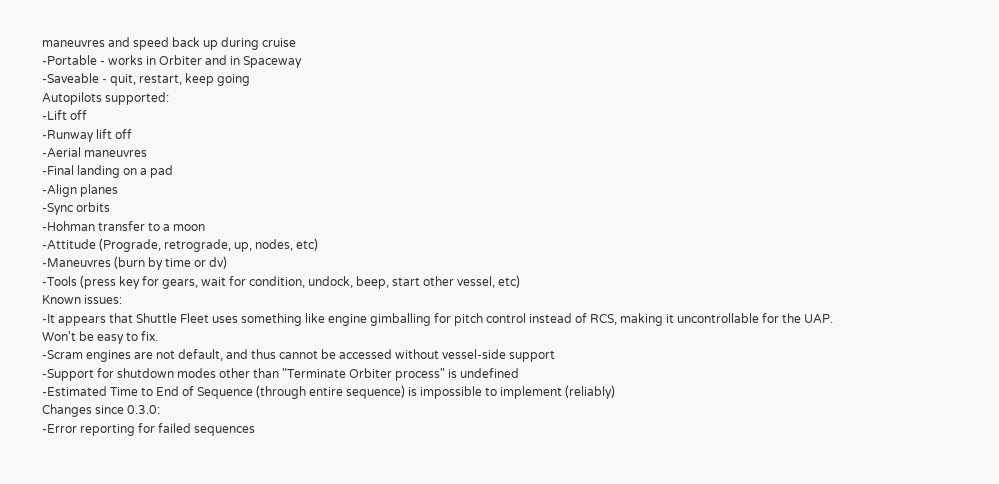maneuvres and speed back up during cruise
-Portable - works in Orbiter and in Spaceway
-Saveable - quit, restart, keep going
Autopilots supported:
-Lift off
-Runway lift off
-Aerial maneuvres
-Final landing on a pad
-Align planes
-Sync orbits
-Hohman transfer to a moon
-Attitude (Prograde, retrograde, up, nodes, etc)
-Maneuvres (burn by time or dv)
-Tools (press key for gears, wait for condition, undock, beep, start other vessel, etc)
Known issues:
-It appears that Shuttle Fleet uses something like engine gimballing for pitch control instead of RCS, making it uncontrollable for the UAP. Won't be easy to fix.
-Scram engines are not default, and thus cannot be accessed without vessel-side support
-Support for shutdown modes other than "Terminate Orbiter process" is undefined
-Estimated Time to End of Sequence (through entire sequence) is impossible to implement (reliably)
Changes since 0.3.0:
-Error reporting for failed sequences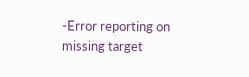-Error reporting on missing target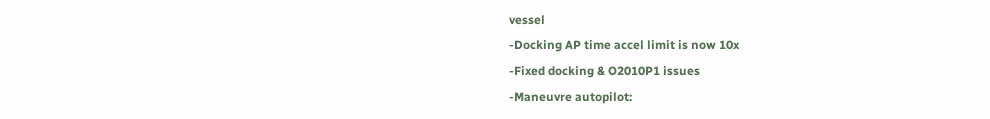vessel
-Docking AP time accel limit is now 10x
-Fixed docking & O2010P1 issues
-Maneuvre autopilot: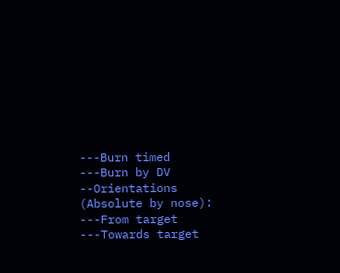---Burn timed
---Burn by DV
--Orientations (Absolute by nose):
---From target
---Towards target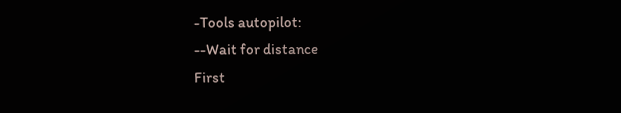-Tools autopilot:
--Wait for distance
First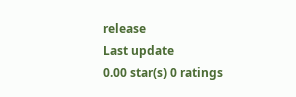release
Last update
0.00 star(s) 0 ratings